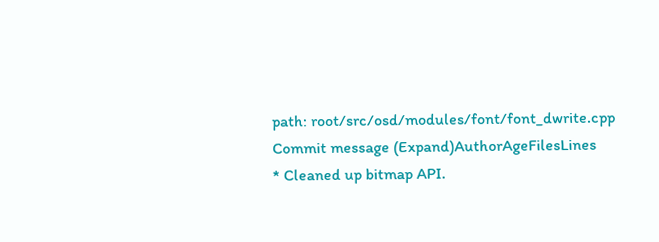path: root/src/osd/modules/font/font_dwrite.cpp
Commit message (Expand)AuthorAgeFilesLines
* Cleaned up bitmap API.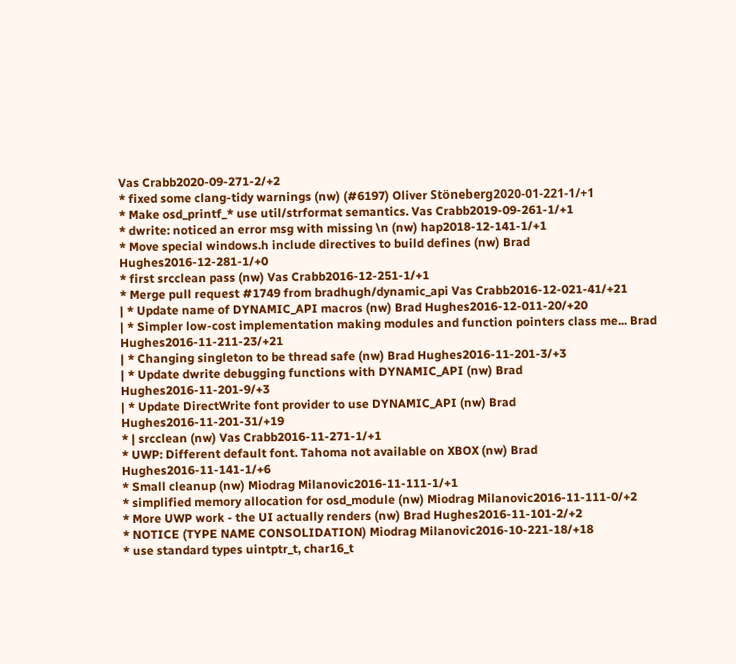Vas Crabb2020-09-271-2/+2
* fixed some clang-tidy warnings (nw) (#6197) Oliver Stöneberg2020-01-221-1/+1
* Make osd_printf_* use util/strformat semantics. Vas Crabb2019-09-261-1/+1
* dwrite: noticed an error msg with missing \n (nw) hap2018-12-141-1/+1
* Move special windows.h include directives to build defines (nw) Brad Hughes2016-12-281-1/+0
* first srcclean pass (nw) Vas Crabb2016-12-251-1/+1
* Merge pull request #1749 from bradhugh/dynamic_api Vas Crabb2016-12-021-41/+21
| * Update name of DYNAMIC_API macros (nw) Brad Hughes2016-12-011-20/+20
| * Simpler low-cost implementation making modules and function pointers class me... Brad Hughes2016-11-211-23/+21
| * Changing singleton to be thread safe (nw) Brad Hughes2016-11-201-3/+3
| * Update dwrite debugging functions with DYNAMIC_API (nw) Brad Hughes2016-11-201-9/+3
| * Update DirectWrite font provider to use DYNAMIC_API (nw) Brad Hughes2016-11-201-31/+19
* | srcclean (nw) Vas Crabb2016-11-271-1/+1
* UWP: Different default font. Tahoma not available on XBOX (nw) Brad Hughes2016-11-141-1/+6
* Small cleanup (nw) Miodrag Milanovic2016-11-111-1/+1
* simplified memory allocation for osd_module (nw) Miodrag Milanovic2016-11-111-0/+2
* More UWP work - the UI actually renders (nw) Brad Hughes2016-11-101-2/+2
* NOTICE (TYPE NAME CONSOLIDATION) Miodrag Milanovic2016-10-221-18/+18
* use standard types uintptr_t, char16_t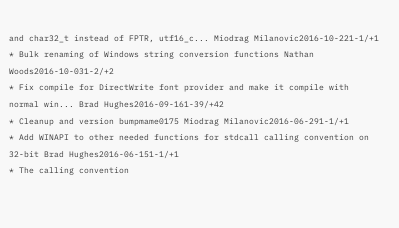and char32_t instead of FPTR, utf16_c... Miodrag Milanovic2016-10-221-1/+1
* Bulk renaming of Windows string conversion functions Nathan Woods2016-10-031-2/+2
* Fix compile for DirectWrite font provider and make it compile with normal win... Brad Hughes2016-09-161-39/+42
* Cleanup and version bumpmame0175 Miodrag Milanovic2016-06-291-1/+1
* Add WINAPI to other needed functions for stdcall calling convention on 32-bit Brad Hughes2016-06-151-1/+1
* The calling convention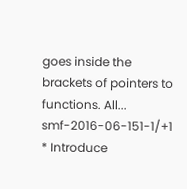goes inside the brackets of pointers to functions. All... smf-2016-06-151-1/+1
* Introduce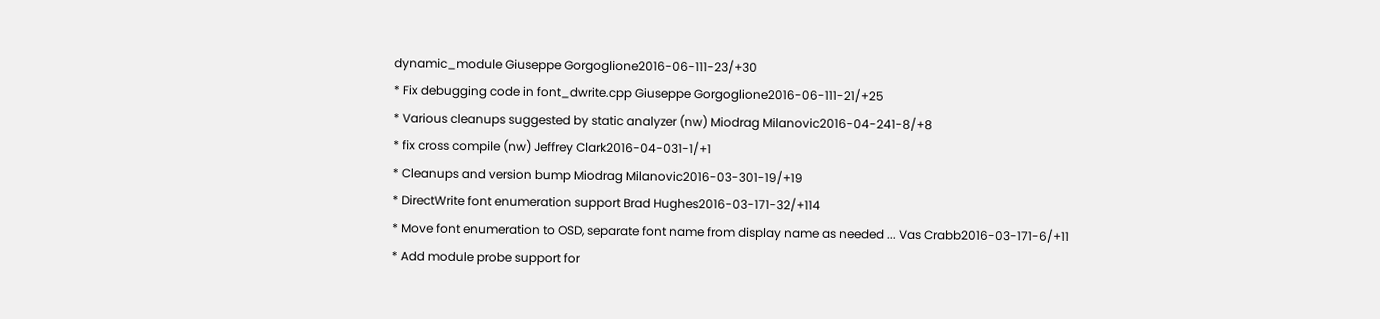dynamic_module Giuseppe Gorgoglione2016-06-111-23/+30
* Fix debugging code in font_dwrite.cpp Giuseppe Gorgoglione2016-06-111-21/+25
* Various cleanups suggested by static analyzer (nw) Miodrag Milanovic2016-04-241-8/+8
* fix cross compile (nw) Jeffrey Clark2016-04-031-1/+1
* Cleanups and version bump Miodrag Milanovic2016-03-301-19/+19
* DirectWrite font enumeration support Brad Hughes2016-03-171-32/+114
* Move font enumeration to OSD, separate font name from display name as needed ... Vas Crabb2016-03-171-6/+11
* Add module probe support for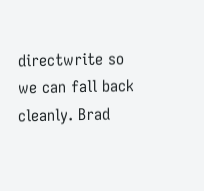directwrite so we can fall back cleanly. Brad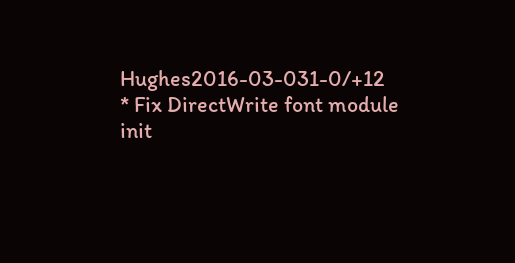Hughes2016-03-031-0/+12
* Fix DirectWrite font module init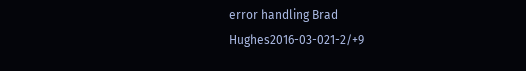error handling Brad Hughes2016-03-021-2/+9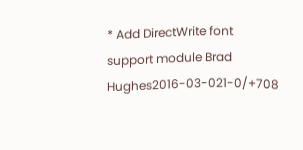* Add DirectWrite font support module Brad Hughes2016-03-021-0/+708